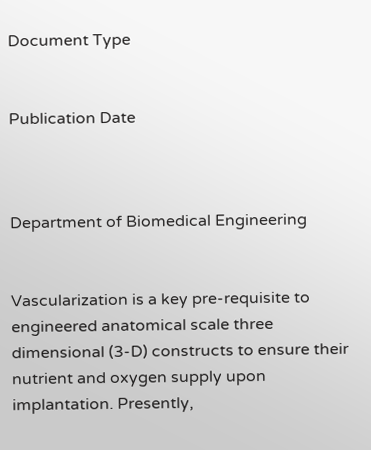Document Type


Publication Date



Department of Biomedical Engineering


Vascularization is a key pre-requisite to engineered anatomical scale three dimensional (3-D) constructs to ensure their nutrient and oxygen supply upon implantation. Presently,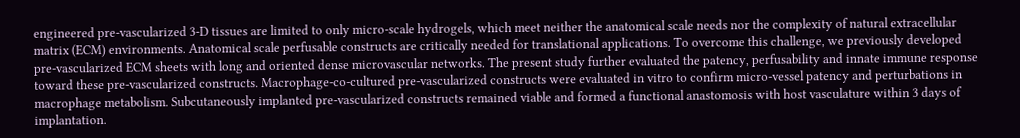engineered pre-vascularized 3-D tissues are limited to only micro-scale hydrogels, which meet neither the anatomical scale needs nor the complexity of natural extracellular matrix (ECM) environments. Anatomical scale perfusable constructs are critically needed for translational applications. To overcome this challenge, we previously developed pre-vascularized ECM sheets with long and oriented dense microvascular networks. The present study further evaluated the patency, perfusability and innate immune response toward these pre-vascularized constructs. Macrophage-co-cultured pre-vascularized constructs were evaluated in vitro to confirm micro-vessel patency and perturbations in macrophage metabolism. Subcutaneously implanted pre-vascularized constructs remained viable and formed a functional anastomosis with host vasculature within 3 days of implantation.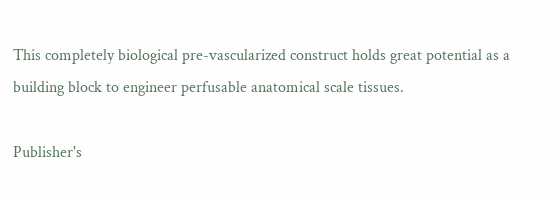This completely biological pre-vascularized construct holds great potential as a building block to engineer perfusable anatomical scale tissues.

Publisher's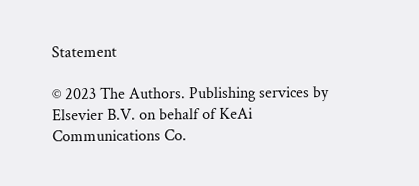Statement

© 2023 The Authors. Publishing services by Elsevier B.V. on behalf of KeAi Communications Co.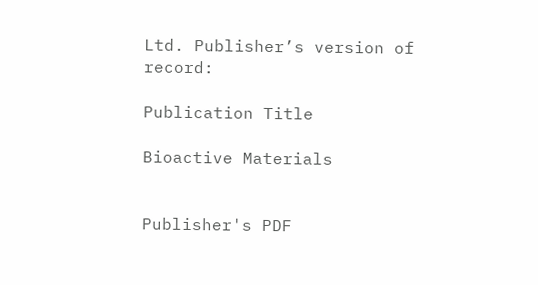Ltd. Publisher’s version of record:

Publication Title

Bioactive Materials


Publisher's PDF